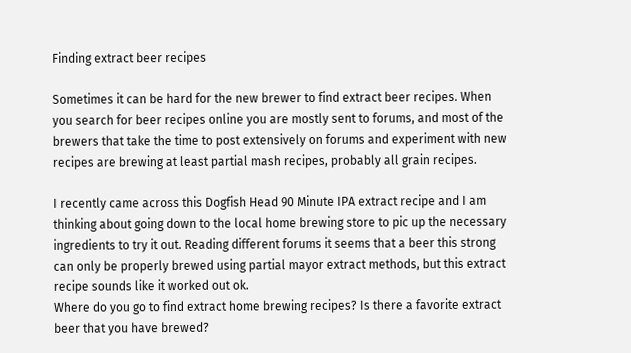Finding extract beer recipes

Sometimes it can be hard for the new brewer to find extract beer recipes. When you search for beer recipes online you are mostly sent to forums, and most of the brewers that take the time to post extensively on forums and experiment with new recipes are brewing at least partial mash recipes, probably all grain recipes.

I recently came across this Dogfish Head 90 Minute IPA extract recipe and I am thinking about going down to the local home brewing store to pic up the necessary ingredients to try it out. Reading different forums it seems that a beer this strong can only be properly brewed using partial mayor extract methods, but this extract recipe sounds like it worked out ok.
Where do you go to find extract home brewing recipes? Is there a favorite extract beer that you have brewed?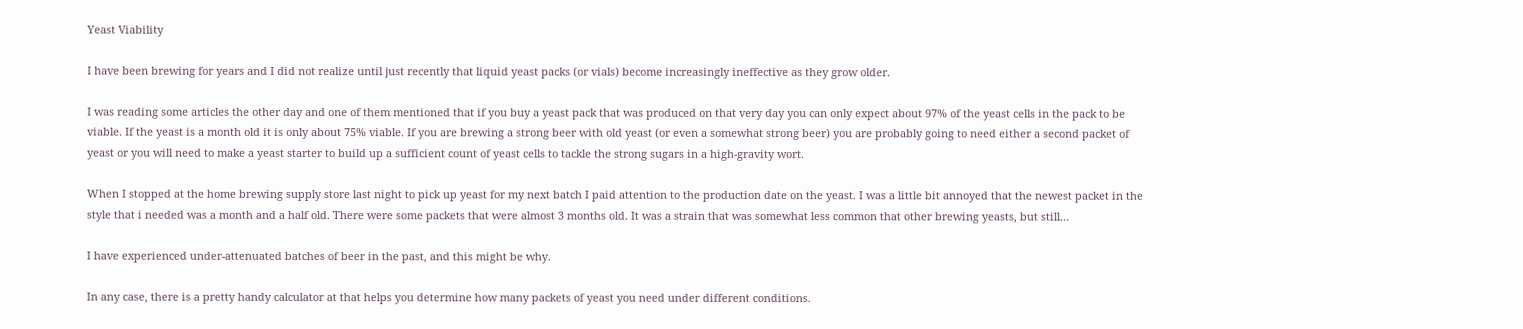Yeast Viability

I have been brewing for years and I did not realize until just recently that liquid yeast packs (or vials) become increasingly ineffective as they grow older.

I was reading some articles the other day and one of them mentioned that if you buy a yeast pack that was produced on that very day you can only expect about 97% of the yeast cells in the pack to be viable. If the yeast is a month old it is only about 75% viable. If you are brewing a strong beer with old yeast (or even a somewhat strong beer) you are probably going to need either a second packet of yeast or you will need to make a yeast starter to build up a sufficient count of yeast cells to tackle the strong sugars in a high-gravity wort.

When I stopped at the home brewing supply store last night to pick up yeast for my next batch I paid attention to the production date on the yeast. I was a little bit annoyed that the newest packet in the style that i needed was a month and a half old. There were some packets that were almost 3 months old. It was a strain that was somewhat less common that other brewing yeasts, but still…

I have experienced under-attenuated batches of beer in the past, and this might be why.

In any case, there is a pretty handy calculator at that helps you determine how many packets of yeast you need under different conditions.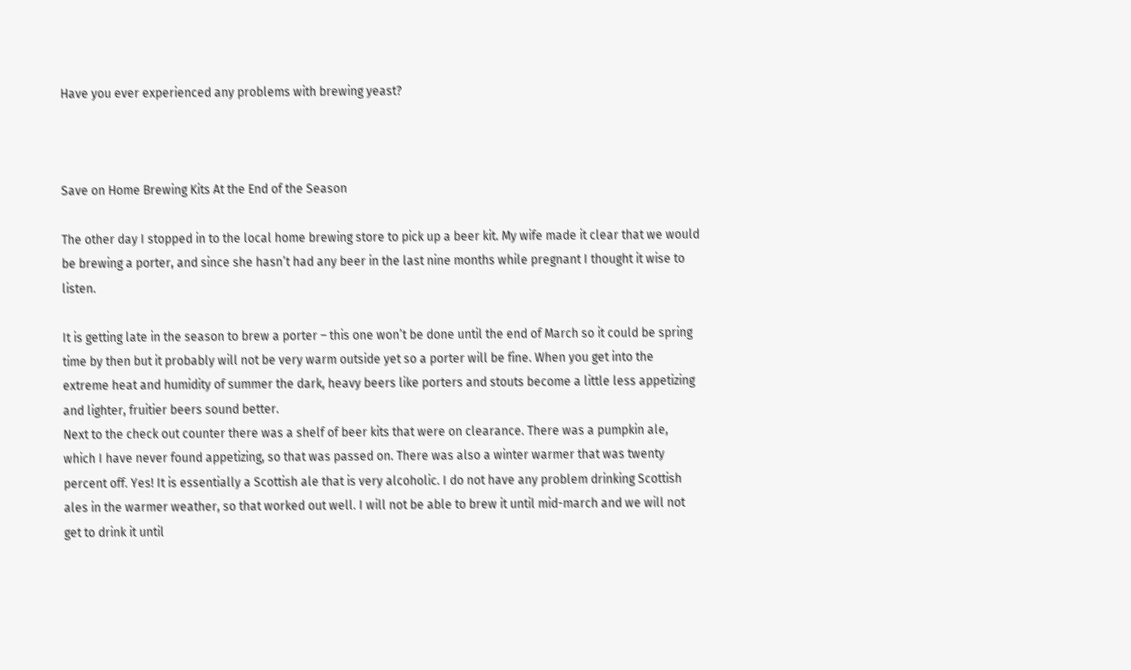Have you ever experienced any problems with brewing yeast?



Save on Home Brewing Kits At the End of the Season

The other day I stopped in to the local home brewing store to pick up a beer kit. My wife made it clear that we would be brewing a porter, and since she hasn’t had any beer in the last nine months while pregnant I thought it wise to listen.

It is getting late in the season to brew a porter – this one won’t be done until the end of March so it could be spring time by then but it probably will not be very warm outside yet so a porter will be fine. When you get into the extreme heat and humidity of summer the dark, heavy beers like porters and stouts become a little less appetizing and lighter, fruitier beers sound better.
Next to the check out counter there was a shelf of beer kits that were on clearance. There was a pumpkin ale, which I have never found appetizing, so that was passed on. There was also a winter warmer that was twenty percent off. Yes! It is essentially a Scottish ale that is very alcoholic. I do not have any problem drinking Scottish ales in the warmer weather, so that worked out well. I will not be able to brew it until mid-march and we will not get to drink it until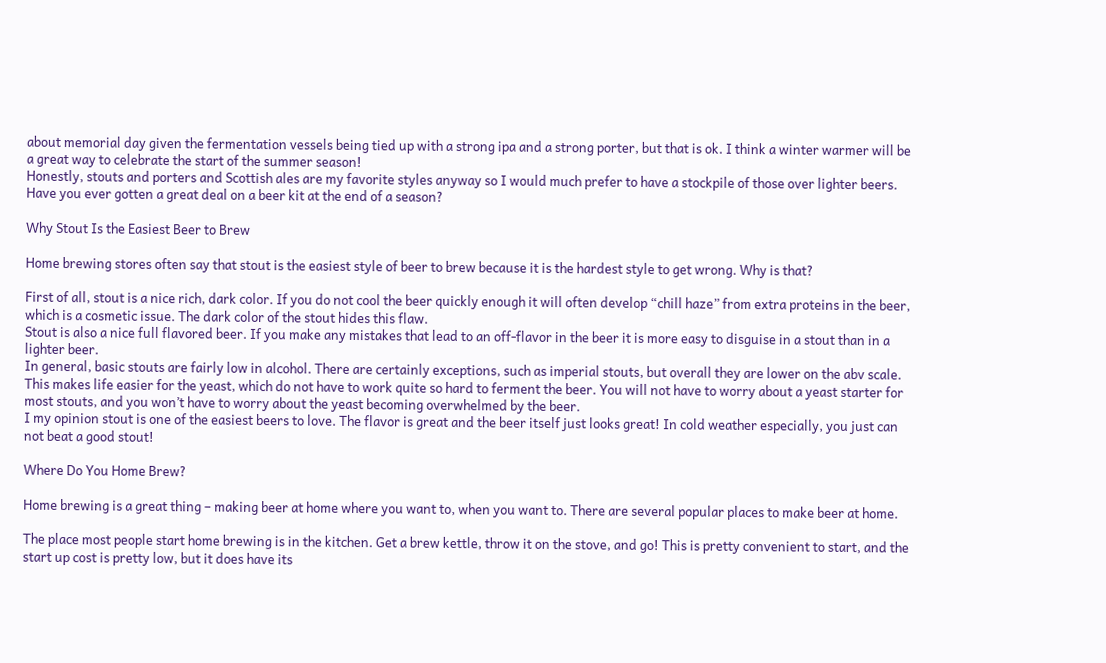about memorial day given the fermentation vessels being tied up with a strong ipa and a strong porter, but that is ok. I think a winter warmer will be a great way to celebrate the start of the summer season!
Honestly, stouts and porters and Scottish ales are my favorite styles anyway so I would much prefer to have a stockpile of those over lighter beers.
Have you ever gotten a great deal on a beer kit at the end of a season?

Why Stout Is the Easiest Beer to Brew

Home brewing stores often say that stout is the easiest style of beer to brew because it is the hardest style to get wrong. Why is that?

First of all, stout is a nice rich, dark color. If you do not cool the beer quickly enough it will often develop “chill haze” from extra proteins in the beer, which is a cosmetic issue. The dark color of the stout hides this flaw.
Stout is also a nice full flavored beer. If you make any mistakes that lead to an off-flavor in the beer it is more easy to disguise in a stout than in a lighter beer.
In general, basic stouts are fairly low in alcohol. There are certainly exceptions, such as imperial stouts, but overall they are lower on the abv scale. This makes life easier for the yeast, which do not have to work quite so hard to ferment the beer. You will not have to worry about a yeast starter for most stouts, and you won’t have to worry about the yeast becoming overwhelmed by the beer.
I my opinion stout is one of the easiest beers to love. The flavor is great and the beer itself just looks great! In cold weather especially, you just can not beat a good stout!

Where Do You Home Brew?

Home brewing is a great thing – making beer at home where you want to, when you want to. There are several popular places to make beer at home.

The place most people start home brewing is in the kitchen. Get a brew kettle, throw it on the stove, and go! This is pretty convenient to start, and the start up cost is pretty low, but it does have its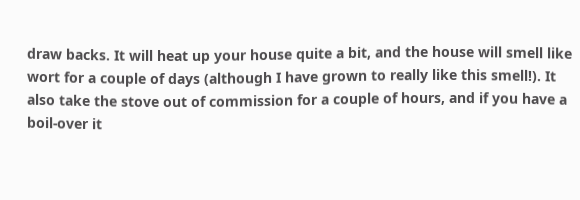draw backs. It will heat up your house quite a bit, and the house will smell like wort for a couple of days (although I have grown to really like this smell!). It also take the stove out of commission for a couple of hours, and if you have a boil-over it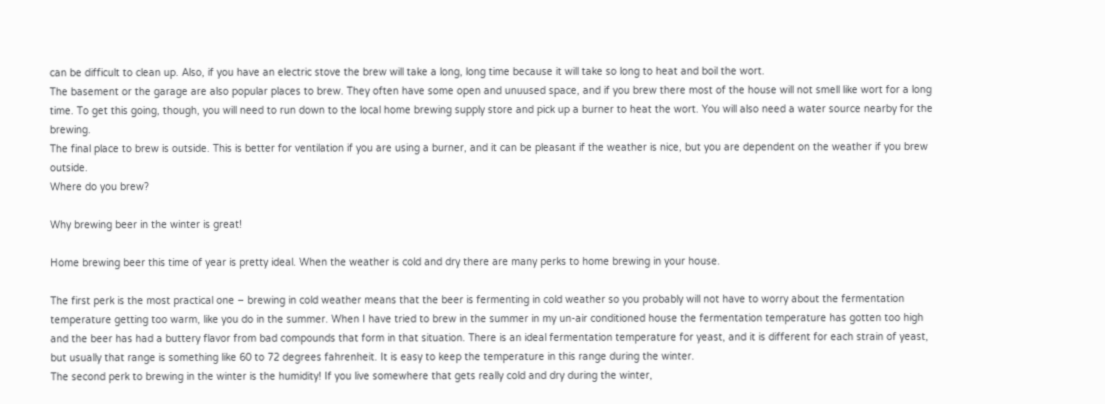can be difficult to clean up. Also, if you have an electric stove the brew will take a long, long time because it will take so long to heat and boil the wort.
The basement or the garage are also popular places to brew. They often have some open and unuused space, and if you brew there most of the house will not smell like wort for a long time. To get this going, though, you will need to run down to the local home brewing supply store and pick up a burner to heat the wort. You will also need a water source nearby for the brewing.
The final place to brew is outside. This is better for ventilation if you are using a burner, and it can be pleasant if the weather is nice, but you are dependent on the weather if you brew outside.
Where do you brew?

Why brewing beer in the winter is great!

Home brewing beer this time of year is pretty ideal. When the weather is cold and dry there are many perks to home brewing in your house.

The first perk is the most practical one – brewing in cold weather means that the beer is fermenting in cold weather so you probably will not have to worry about the fermentation temperature getting too warm, like you do in the summer. When I have tried to brew in the summer in my un-air conditioned house the fermentation temperature has gotten too high and the beer has had a buttery flavor from bad compounds that form in that situation. There is an ideal fermentation temperature for yeast, and it is different for each strain of yeast, but usually that range is something like 60 to 72 degrees fahrenheit. It is easy to keep the temperature in this range during the winter.
The second perk to brewing in the winter is the humidity! If you live somewhere that gets really cold and dry during the winter,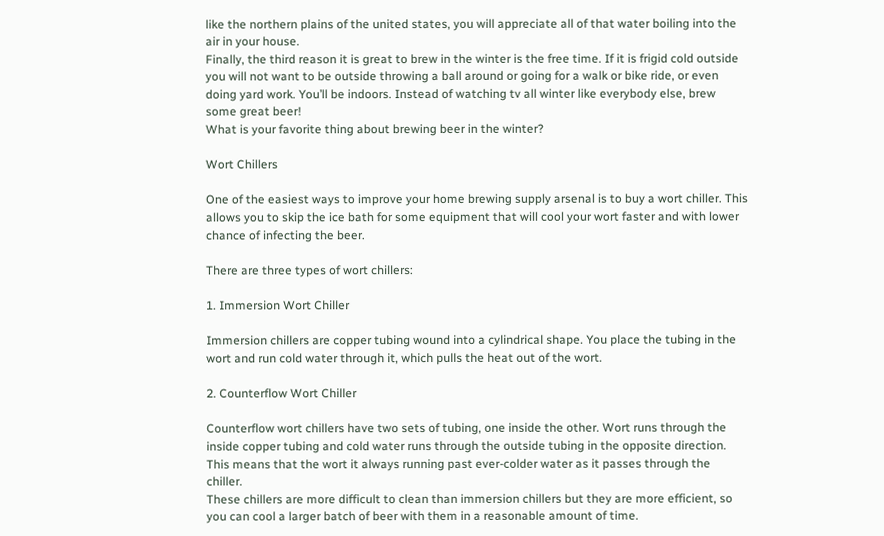like the northern plains of the united states, you will appreciate all of that water boiling into the air in your house.
Finally, the third reason it is great to brew in the winter is the free time. If it is frigid cold outside you will not want to be outside throwing a ball around or going for a walk or bike ride, or even doing yard work. You’ll be indoors. Instead of watching tv all winter like everybody else, brew some great beer!
What is your favorite thing about brewing beer in the winter?

Wort Chillers

One of the easiest ways to improve your home brewing supply arsenal is to buy a wort chiller. This allows you to skip the ice bath for some equipment that will cool your wort faster and with lower chance of infecting the beer.

There are three types of wort chillers:

1. Immersion Wort Chiller

Immersion chillers are copper tubing wound into a cylindrical shape. You place the tubing in the wort and run cold water through it, which pulls the heat out of the wort.

2. Counterflow Wort Chiller

Counterflow wort chillers have two sets of tubing, one inside the other. Wort runs through the inside copper tubing and cold water runs through the outside tubing in the opposite direction. This means that the wort it always running past ever-colder water as it passes through the chiller.
These chillers are more difficult to clean than immersion chillers but they are more efficient, so you can cool a larger batch of beer with them in a reasonable amount of time.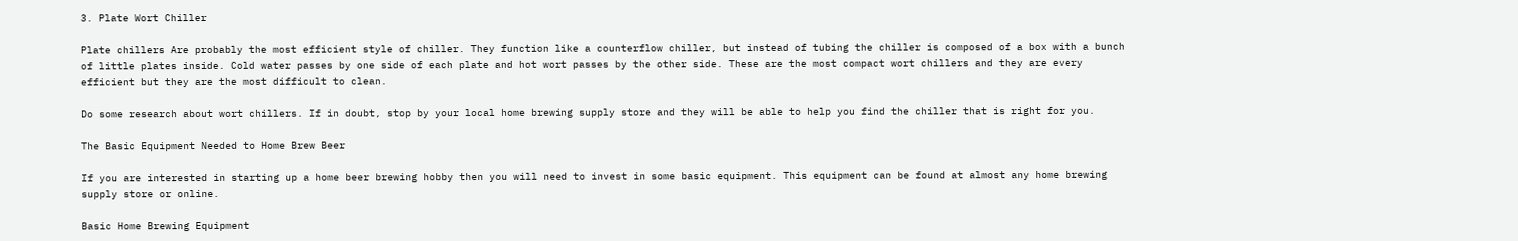3. Plate Wort Chiller

Plate chillers Are probably the most efficient style of chiller. They function like a counterflow chiller, but instead of tubing the chiller is composed of a box with a bunch of little plates inside. Cold water passes by one side of each plate and hot wort passes by the other side. These are the most compact wort chillers and they are every efficient but they are the most difficult to clean.

Do some research about wort chillers. If in doubt, stop by your local home brewing supply store and they will be able to help you find the chiller that is right for you.

The Basic Equipment Needed to Home Brew Beer

If you are interested in starting up a home beer brewing hobby then you will need to invest in some basic equipment. This equipment can be found at almost any home brewing supply store or online.

Basic Home Brewing Equipment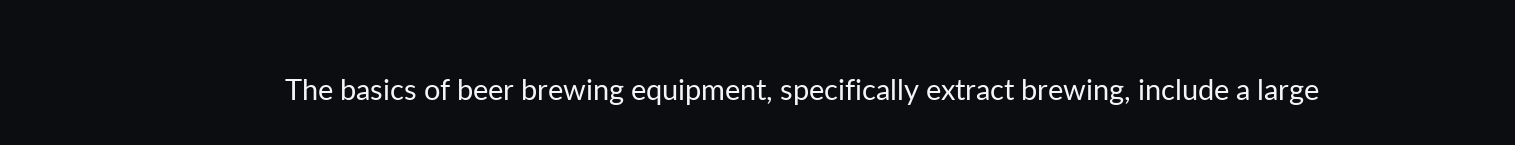The basics of beer brewing equipment, specifically extract brewing, include a large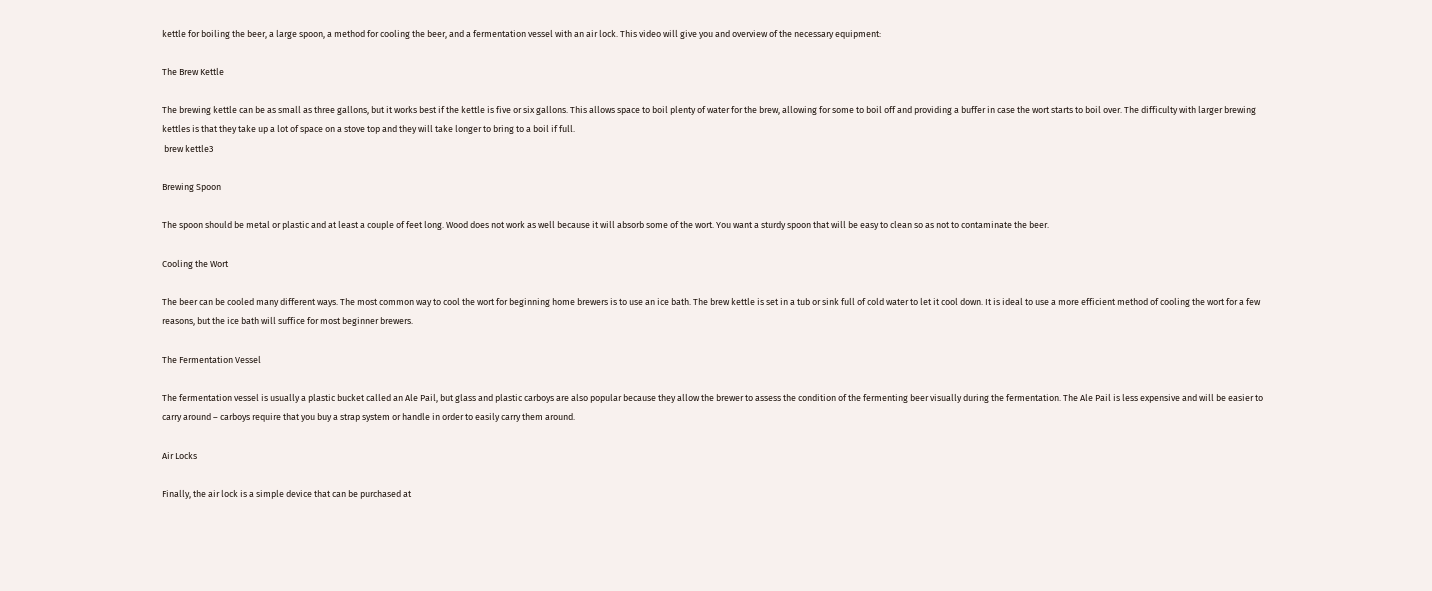kettle for boiling the beer, a large spoon, a method for cooling the beer, and a fermentation vessel with an air lock. This video will give you and overview of the necessary equipment:

The Brew Kettle

The brewing kettle can be as small as three gallons, but it works best if the kettle is five or six gallons. This allows space to boil plenty of water for the brew, allowing for some to boil off and providing a buffer in case the wort starts to boil over. The difficulty with larger brewing kettles is that they take up a lot of space on a stove top and they will take longer to bring to a boil if full.
 brew kettle3

Brewing Spoon

The spoon should be metal or plastic and at least a couple of feet long. Wood does not work as well because it will absorb some of the wort. You want a sturdy spoon that will be easy to clean so as not to contaminate the beer.

Cooling the Wort

The beer can be cooled many different ways. The most common way to cool the wort for beginning home brewers is to use an ice bath. The brew kettle is set in a tub or sink full of cold water to let it cool down. It is ideal to use a more efficient method of cooling the wort for a few reasons, but the ice bath will suffice for most beginner brewers.

The Fermentation Vessel

The fermentation vessel is usually a plastic bucket called an Ale Pail, but glass and plastic carboys are also popular because they allow the brewer to assess the condition of the fermenting beer visually during the fermentation. The Ale Pail is less expensive and will be easier to carry around – carboys require that you buy a strap system or handle in order to easily carry them around.

Air Locks

Finally, the air lock is a simple device that can be purchased at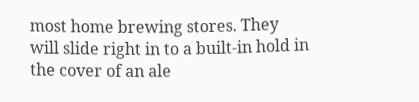most home brewing stores. They will slide right in to a built-in hold in the cover of an ale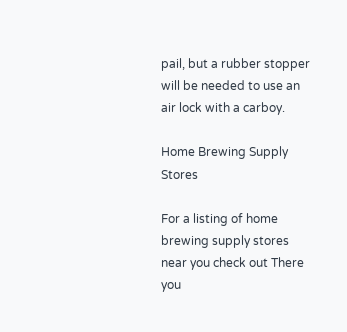pail, but a rubber stopper will be needed to use an air lock with a carboy.

Home Brewing Supply Stores

For a listing of home brewing supply stores near you check out There you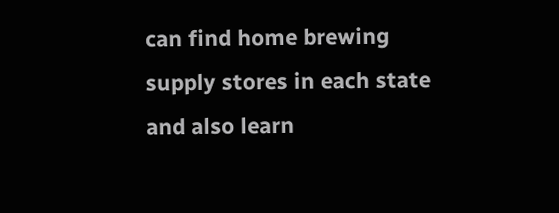can find home brewing supply stores in each state and also learn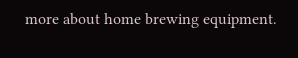more about home brewing equipment.